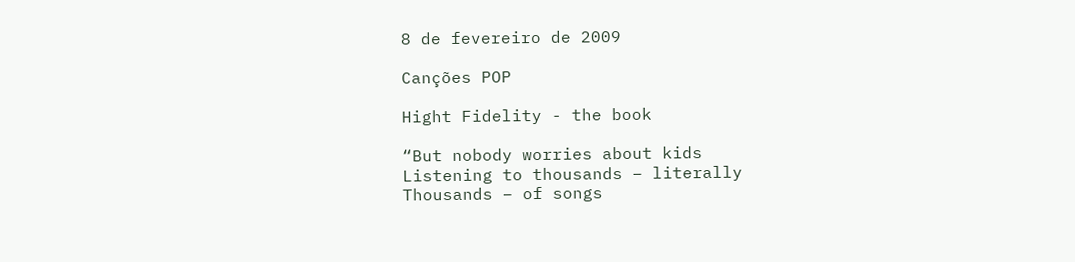8 de fevereiro de 2009

Canções POP

Hight Fidelity - the book

“But nobody worries about kids
Listening to thousands – literally
Thousands – of songs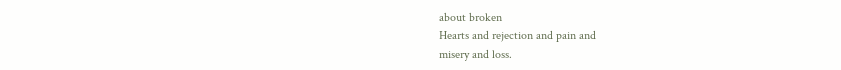about broken
Hearts and rejection and pain and
misery and loss.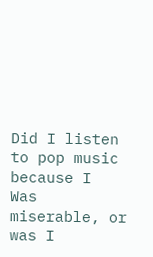Did I listen to pop music because I
Was miserable, or was I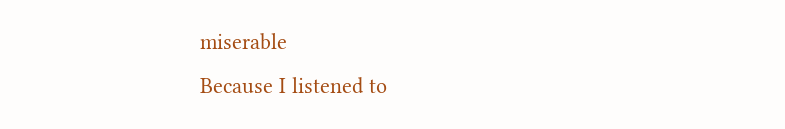miserable
Because I listened to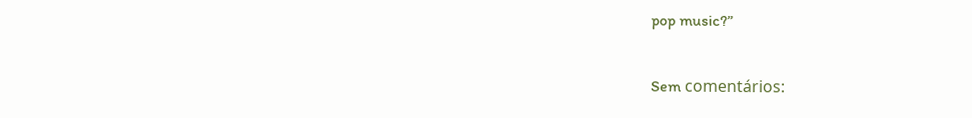pop music?”

Sem comentários: